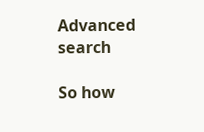Advanced search

So how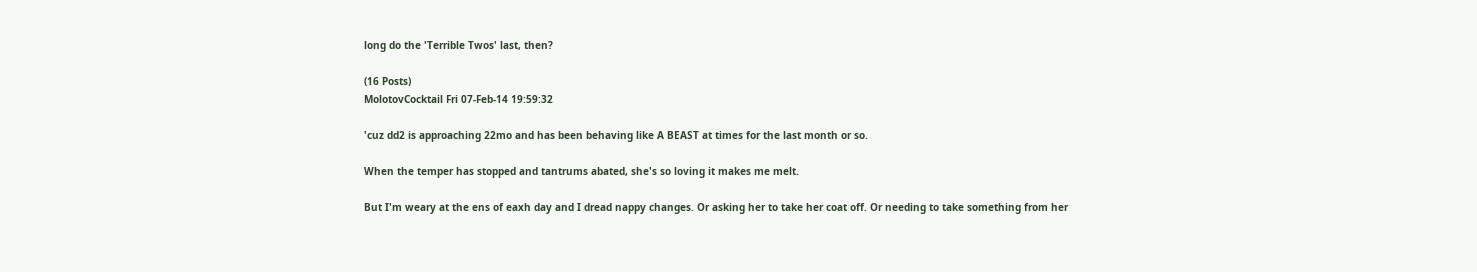long do the 'Terrible Twos' last, then?

(16 Posts)
MolotovCocktail Fri 07-Feb-14 19:59:32

'cuz dd2 is approaching 22mo and has been behaving like A BEAST at times for the last month or so.

When the temper has stopped and tantrums abated, she's so loving it makes me melt.

But I'm weary at the ens of eaxh day and I dread nappy changes. Or asking her to take her coat off. Or needing to take something from her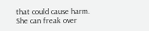that could cause harm. She can freak over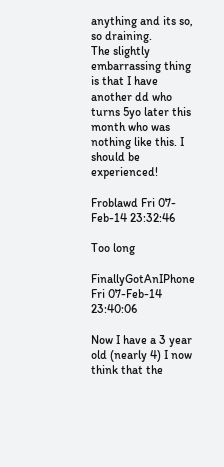anything and its so, so draining.
The slightly embarrassing thing is that I have another dd who turns 5yo later this month who was nothing like this. I should be experienced!

Froblawd Fri 07-Feb-14 23:32:46

Too long

FinallyGotAnIPhone Fri 07-Feb-14 23:40:06

Now I have a 3 year old (nearly 4) I now think that the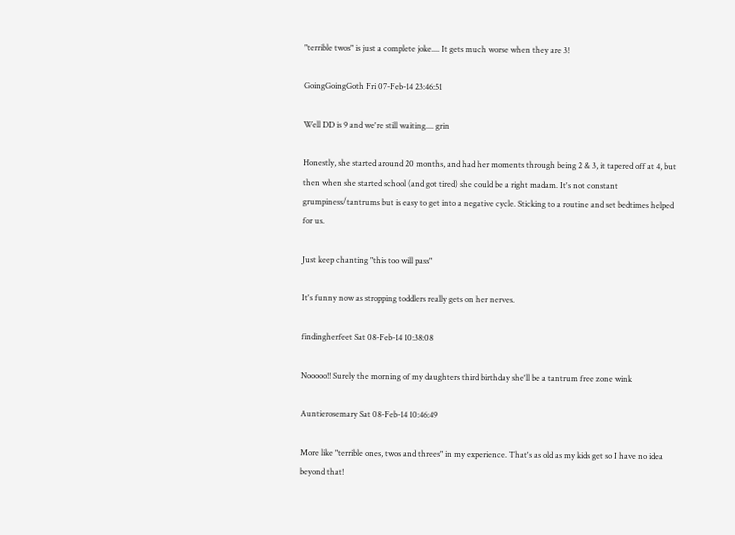"terrible twos" is just a complete joke.... It gets much worse when they are 3!

GoingGoingGoth Fri 07-Feb-14 23:46:51

Well DD is 9 and we're still waiting.... grin

Honestly, she started around 20 months, and had her moments through being 2 & 3, it tapered off at 4, but then when she started school (and got tired) she could be a right madam. It's not constant grumpiness/tantrums but is easy to get into a negative cycle. Sticking to a routine and set bedtimes helped for us.

Just keep chanting "this too will pass"

It's funny now as stropping toddlers really gets on her nerves.

findingherfeet Sat 08-Feb-14 10:38:08

Nooooo!! Surely the morning of my daughters third birthday she'll be a tantrum free zone wink

Auntierosemary Sat 08-Feb-14 10:46:49

More like "terrible ones, twos and threes" in my experience. That's as old as my kids get so I have no idea beyond that!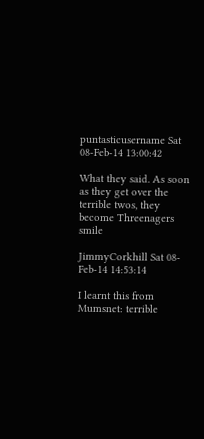puntasticusername Sat 08-Feb-14 13:00:42

What they said. As soon as they get over the terrible twos, they become Threenagers smile

JimmyCorkhill Sat 08-Feb-14 14:53:14

I learnt this from Mumsnet: terrible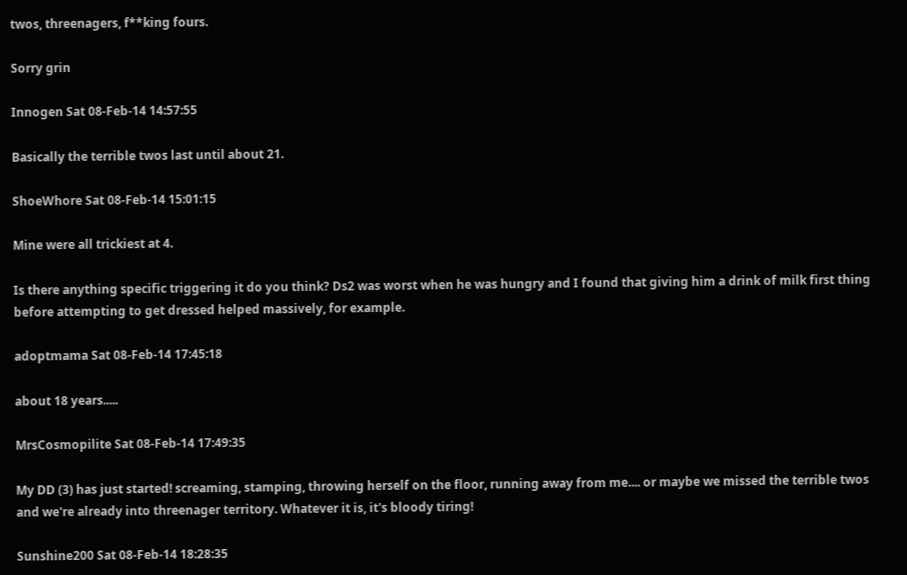twos, threenagers, f**king fours.

Sorry grin

Innogen Sat 08-Feb-14 14:57:55

Basically the terrible twos last until about 21.

ShoeWhore Sat 08-Feb-14 15:01:15

Mine were all trickiest at 4.

Is there anything specific triggering it do you think? Ds2 was worst when he was hungry and I found that giving him a drink of milk first thing before attempting to get dressed helped massively, for example.

adoptmama Sat 08-Feb-14 17:45:18

about 18 years.....

MrsCosmopilite Sat 08-Feb-14 17:49:35

My DD (3) has just started! screaming, stamping, throwing herself on the floor, running away from me.... or maybe we missed the terrible twos and we're already into threenager territory. Whatever it is, it's bloody tiring!

Sunshine200 Sat 08-Feb-14 18:28:35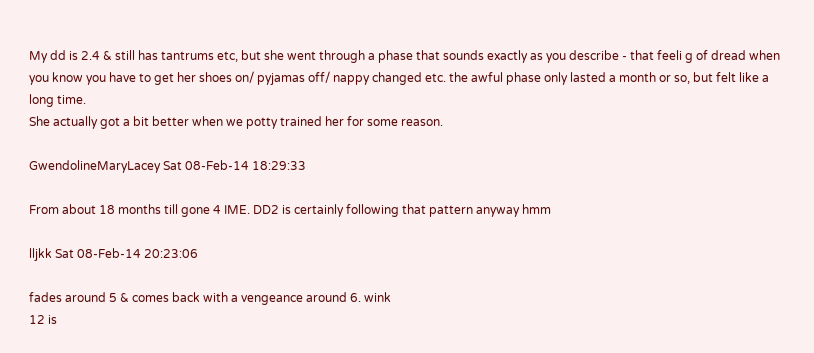My dd is 2.4 & still has tantrums etc, but she went through a phase that sounds exactly as you describe - that feeli g of dread when you know you have to get her shoes on/ pyjamas off/ nappy changed etc. the awful phase only lasted a month or so, but felt like a long time.
She actually got a bit better when we potty trained her for some reason.

GwendolineMaryLacey Sat 08-Feb-14 18:29:33

From about 18 months till gone 4 IME. DD2 is certainly following that pattern anyway hmm

lljkk Sat 08-Feb-14 20:23:06

fades around 5 & comes back with a vengeance around 6. wink
12 is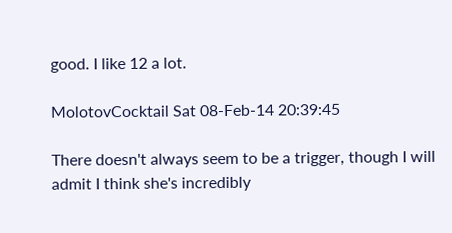good. I like 12 a lot.

MolotovCocktail Sat 08-Feb-14 20:39:45

There doesn't always seem to be a trigger, though I will admit I think she's incredibly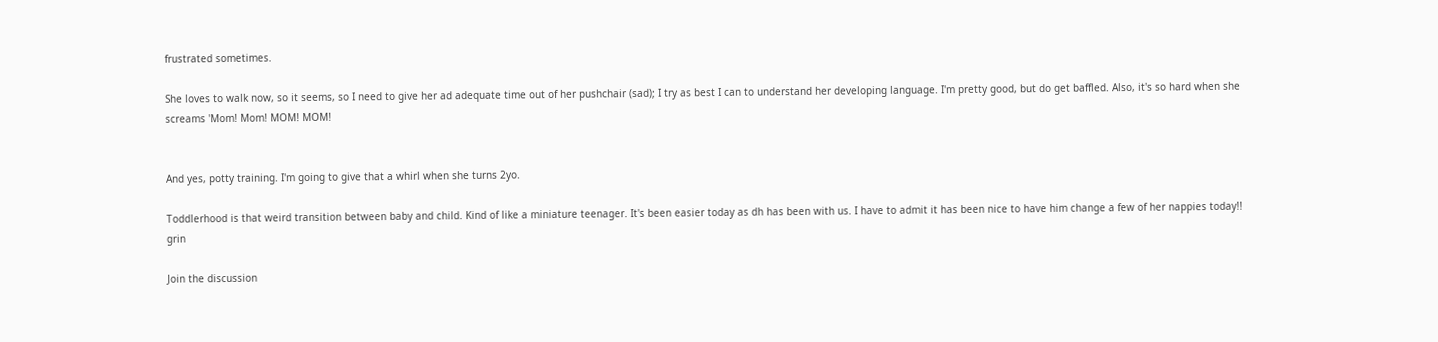frustrated sometimes.

She loves to walk now, so it seems, so I need to give her ad adequate time out of her pushchair (sad); I try as best I can to understand her developing language. I'm pretty good, but do get baffled. Also, it's so hard when she screams 'Mom! Mom! MOM! MOM!


And yes, potty training. I'm going to give that a whirl when she turns 2yo.

Toddlerhood is that weird transition between baby and child. Kind of like a miniature teenager. It's been easier today as dh has been with us. I have to admit it has been nice to have him change a few of her nappies today!! grin

Join the discussion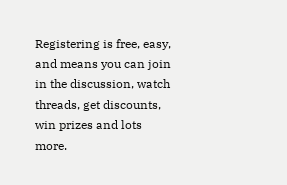Registering is free, easy, and means you can join in the discussion, watch threads, get discounts, win prizes and lots more.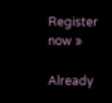Register now »

Already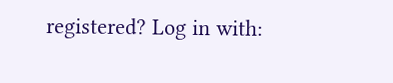registered? Log in with: